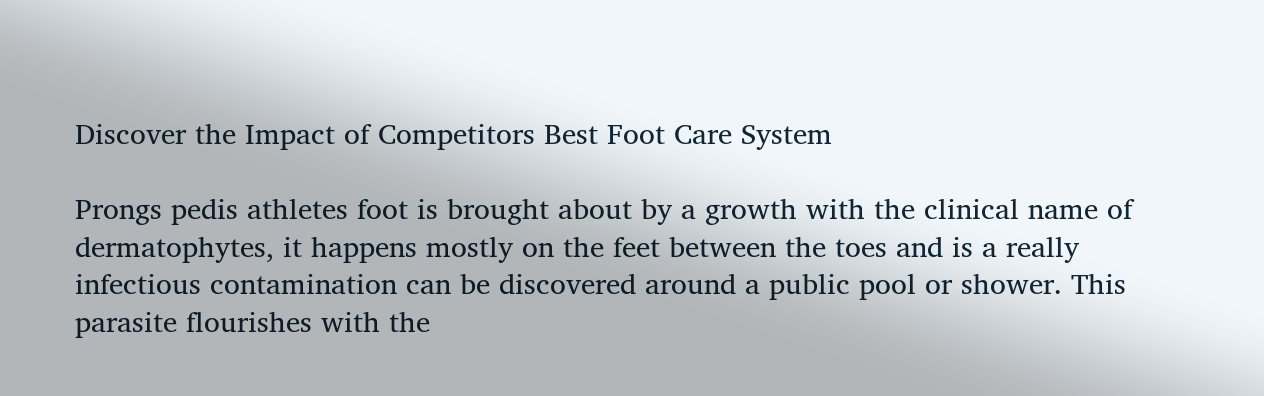Discover the Impact of Competitors Best Foot Care System

Prongs pedis athletes foot is brought about by a growth with the clinical name of dermatophytes, it happens mostly on the feet between the toes and is a really infectious contamination can be discovered around a public pool or shower. This parasite flourishes with the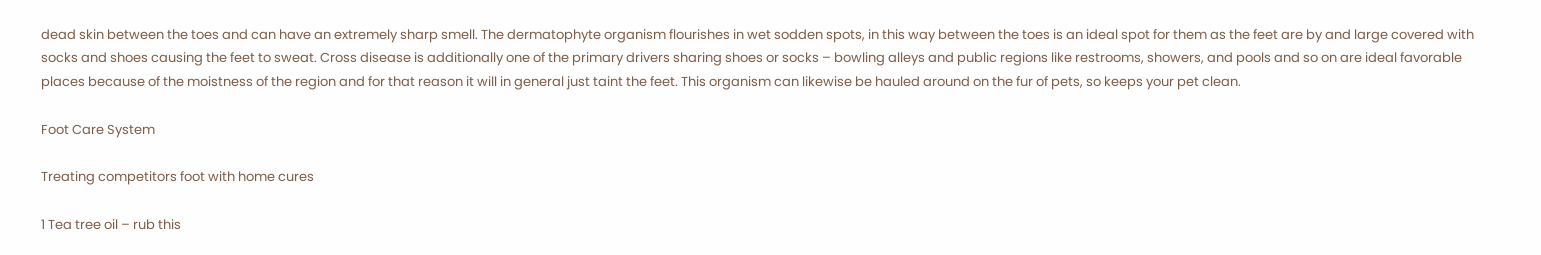dead skin between the toes and can have an extremely sharp smell. The dermatophyte organism flourishes in wet sodden spots, in this way between the toes is an ideal spot for them as the feet are by and large covered with socks and shoes causing the feet to sweat. Cross disease is additionally one of the primary drivers sharing shoes or socks – bowling alleys and public regions like restrooms, showers, and pools and so on are ideal favorable places because of the moistness of the region and for that reason it will in general just taint the feet. This organism can likewise be hauled around on the fur of pets, so keeps your pet clean.

Foot Care System

Treating competitors foot with home cures

1 Tea tree oil – rub this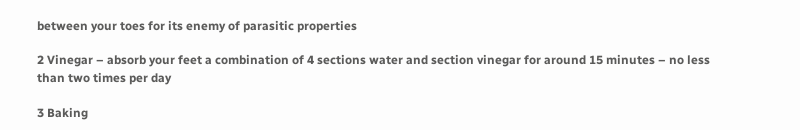between your toes for its enemy of parasitic properties

2 Vinegar – absorb your feet a combination of 4 sections water and section vinegar for around 15 minutes – no less than two times per day

3 Baking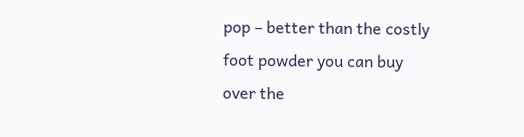pop – better than the costly foot powder you can buy over the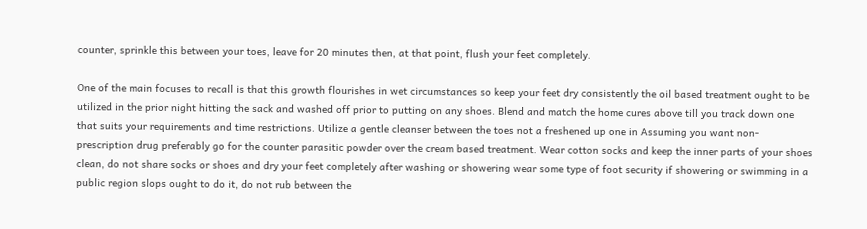counter, sprinkle this between your toes, leave for 20 minutes then, at that point, flush your feet completely.

One of the main focuses to recall is that this growth flourishes in wet circumstances so keep your feet dry consistently the oil based treatment ought to be utilized in the prior night hitting the sack and washed off prior to putting on any shoes. Blend and match the home cures above till you track down one that suits your requirements and time restrictions. Utilize a gentle cleanser between the toes not a freshened up one in Assuming you want non-prescription drug preferably go for the counter parasitic powder over the cream based treatment. Wear cotton socks and keep the inner parts of your shoes clean, do not share socks or shoes and dry your feet completely after washing or showering wear some type of foot security if showering or swimming in a public region slops ought to do it, do not rub between the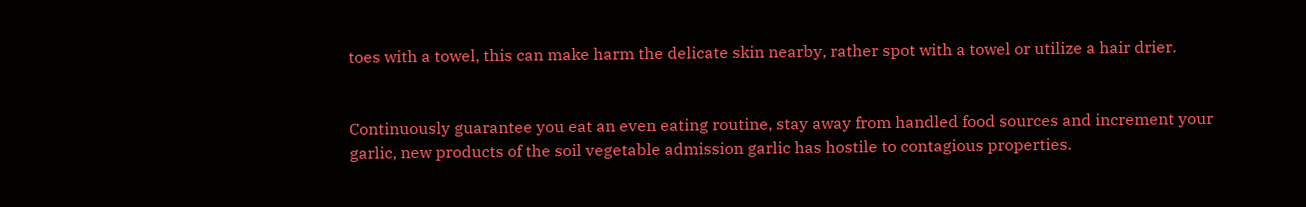toes with a towel, this can make harm the delicate skin nearby, rather spot with a towel or utilize a hair drier.


Continuously guarantee you eat an even eating routine, stay away from handled food sources and increment your garlic, new products of the soil vegetable admission garlic has hostile to contagious properties.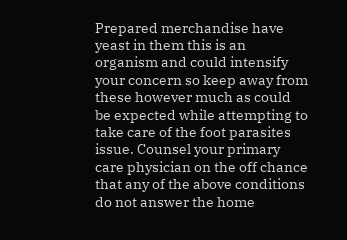Prepared merchandise have yeast in them this is an organism and could intensify your concern so keep away from these however much as could be expected while attempting to take care of the foot parasites issue. Counsel your primary care physician on the off chance that any of the above conditions do not answer the home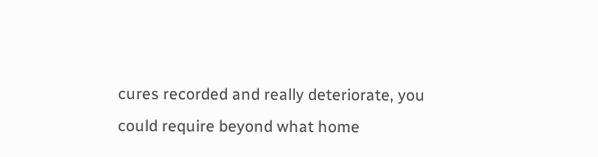cures recorded and really deteriorate, you could require beyond what home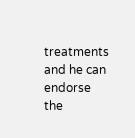treatments and he can endorse the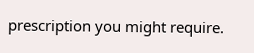prescription you might require.